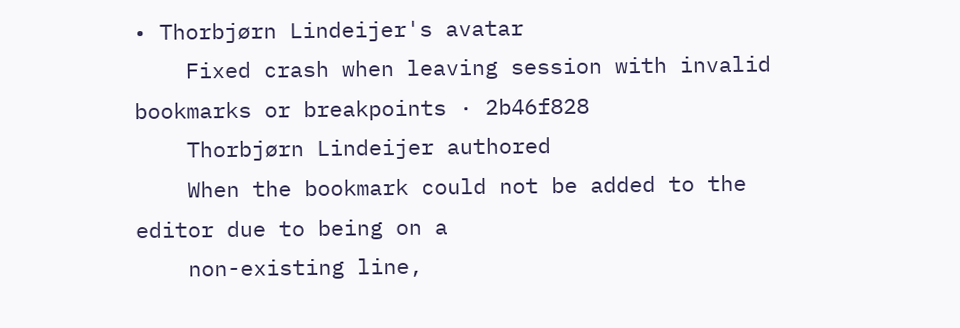• Thorbjørn Lindeijer's avatar
    Fixed crash when leaving session with invalid bookmarks or breakpoints · 2b46f828
    Thorbjørn Lindeijer authored
    When the bookmark could not be added to the editor due to being on a
    non-existing line,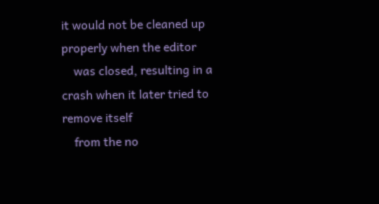it would not be cleaned up properly when the editor
    was closed, resulting in a crash when it later tried to remove itself
    from the no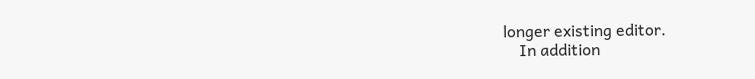longer existing editor.
    In addition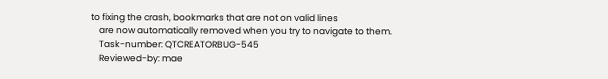to fixing the crash, bookmarks that are not on valid lines
    are now automatically removed when you try to navigate to them.
    Task-number: QTCREATORBUG-545
    Reviewed-by: mae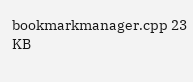bookmarkmanager.cpp 23 KB